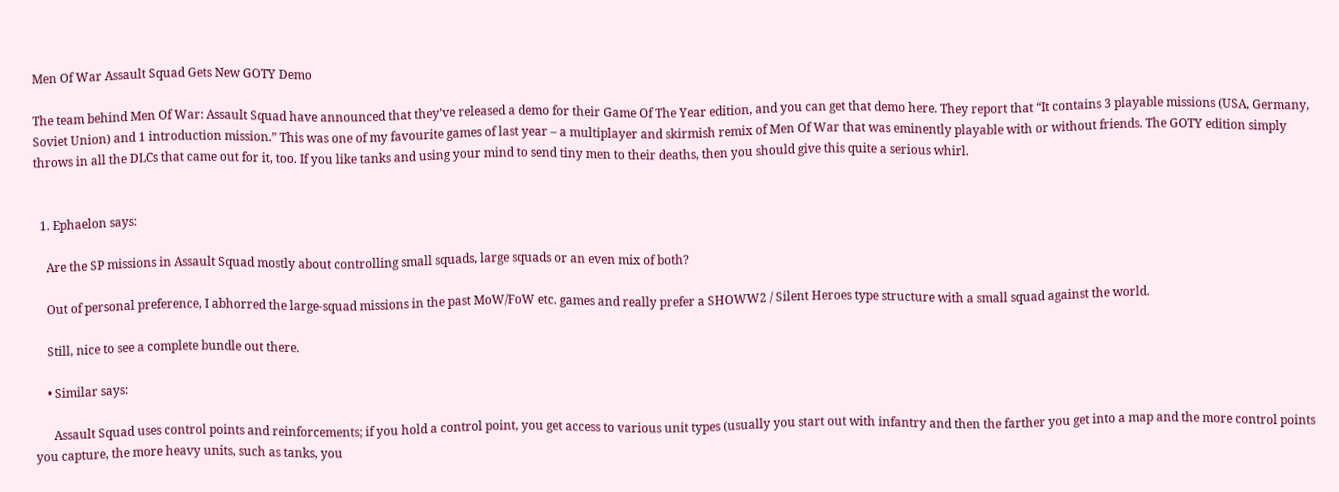Men Of War Assault Squad Gets New GOTY Demo

The team behind Men Of War: Assault Squad have announced that they’ve released a demo for their Game Of The Year edition, and you can get that demo here. They report that “It contains 3 playable missions (USA, Germany, Soviet Union) and 1 introduction mission.” This was one of my favourite games of last year – a multiplayer and skirmish remix of Men Of War that was eminently playable with or without friends. The GOTY edition simply throws in all the DLCs that came out for it, too. If you like tanks and using your mind to send tiny men to their deaths, then you should give this quite a serious whirl.


  1. Ephaelon says:

    Are the SP missions in Assault Squad mostly about controlling small squads, large squads or an even mix of both?

    Out of personal preference, I abhorred the large-squad missions in the past MoW/FoW etc. games and really prefer a SHOWW2 / Silent Heroes type structure with a small squad against the world.

    Still, nice to see a complete bundle out there.

    • Similar says:

      Assault Squad uses control points and reinforcements; if you hold a control point, you get access to various unit types (usually you start out with infantry and then the farther you get into a map and the more control points you capture, the more heavy units, such as tanks, you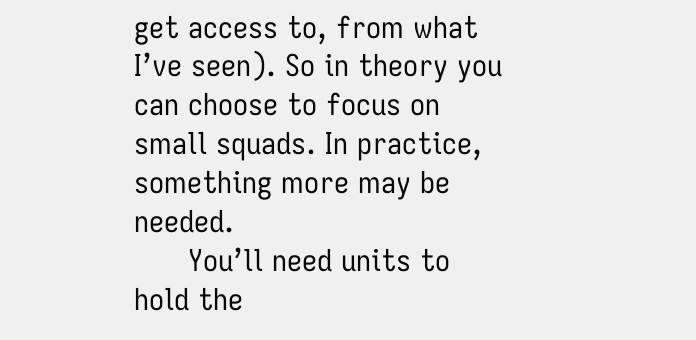get access to, from what I’ve seen). So in theory you can choose to focus on small squads. In practice, something more may be needed.
      You’ll need units to hold the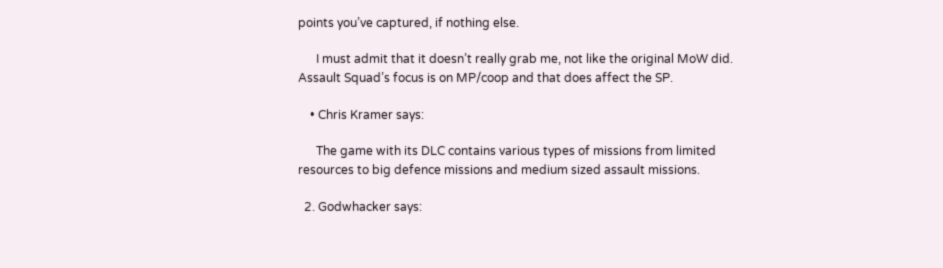points you’ve captured, if nothing else.

      I must admit that it doesn’t really grab me, not like the original MoW did. Assault Squad’s focus is on MP/coop and that does affect the SP.

    • Chris Kramer says:

      The game with its DLC contains various types of missions from limited resources to big defence missions and medium sized assault missions.

  2. Godwhacker says: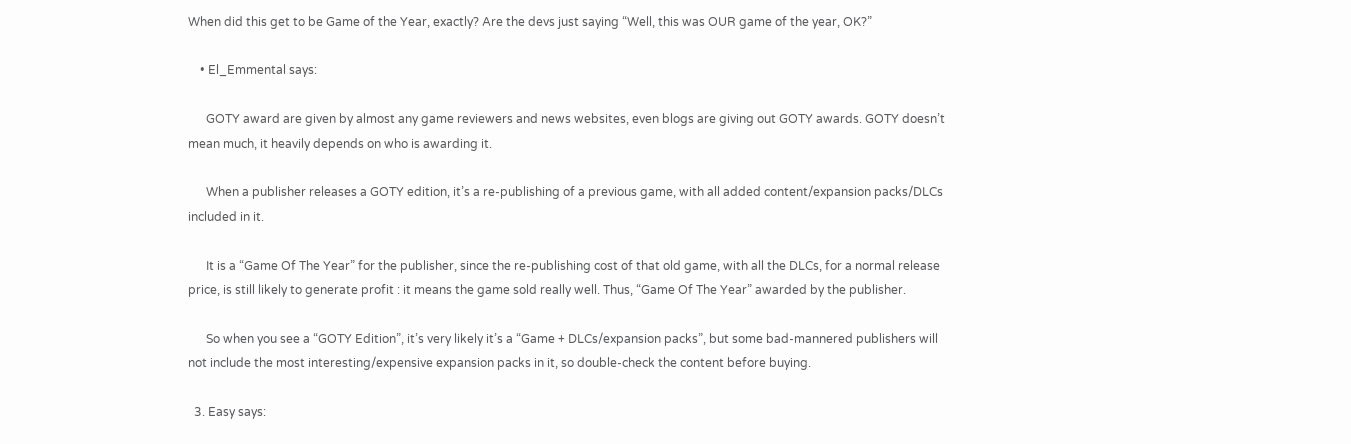When did this get to be Game of the Year, exactly? Are the devs just saying “Well, this was OUR game of the year, OK?”

    • El_Emmental says:

      GOTY award are given by almost any game reviewers and news websites, even blogs are giving out GOTY awards. GOTY doesn’t mean much, it heavily depends on who is awarding it.

      When a publisher releases a GOTY edition, it’s a re-publishing of a previous game, with all added content/expansion packs/DLCs included in it.

      It is a “Game Of The Year” for the publisher, since the re-publishing cost of that old game, with all the DLCs, for a normal release price, is still likely to generate profit : it means the game sold really well. Thus, “Game Of The Year” awarded by the publisher.

      So when you see a “GOTY Edition”, it’s very likely it’s a “Game + DLCs/expansion packs”, but some bad-mannered publishers will not include the most interesting/expensive expansion packs in it, so double-check the content before buying.

  3. Easy says: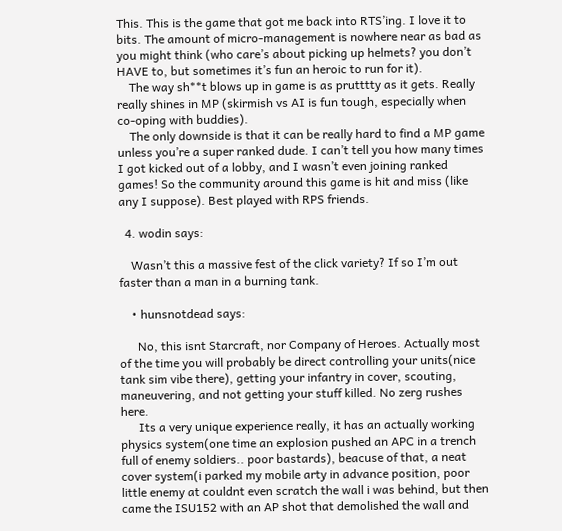This. This is the game that got me back into RTS’ing. I love it to bits. The amount of micro-management is nowhere near as bad as you might think (who care’s about picking up helmets? you don’t HAVE to, but sometimes it’s fun an heroic to run for it).
    The way sh**t blows up in game is as prutttty as it gets. Really really shines in MP (skirmish vs AI is fun tough, especially when co-oping with buddies).
    The only downside is that it can be really hard to find a MP game unless you’re a super ranked dude. I can’t tell you how many times I got kicked out of a lobby, and I wasn’t even joining ranked games! So the community around this game is hit and miss (like any I suppose). Best played with RPS friends.

  4. wodin says:

    Wasn’t this a massive fest of the click variety? If so I’m out faster than a man in a burning tank.

    • hunsnotdead says:

      No, this isnt Starcraft, nor Company of Heroes. Actually most of the time you will probably be direct controlling your units(nice tank sim vibe there), getting your infantry in cover, scouting, maneuvering, and not getting your stuff killed. No zerg rushes here.
      Its a very unique experience really, it has an actually working physics system(one time an explosion pushed an APC in a trench full of enemy soldiers.. poor bastards), beacuse of that, a neat cover system(i parked my mobile arty in advance position, poor little enemy at couldnt even scratch the wall i was behind, but then came the ISU152 with an AP shot that demolished the wall and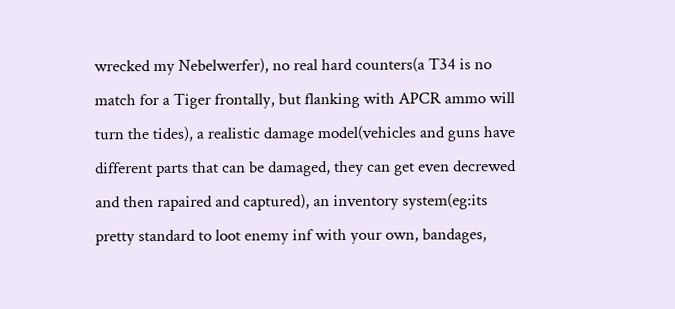wrecked my Nebelwerfer), no real hard counters(a T34 is no match for a Tiger frontally, but flanking with APCR ammo will turn the tides), a realistic damage model(vehicles and guns have different parts that can be damaged, they can get even decrewed and then rapaired and captured), an inventory system(eg:its pretty standard to loot enemy inf with your own, bandages,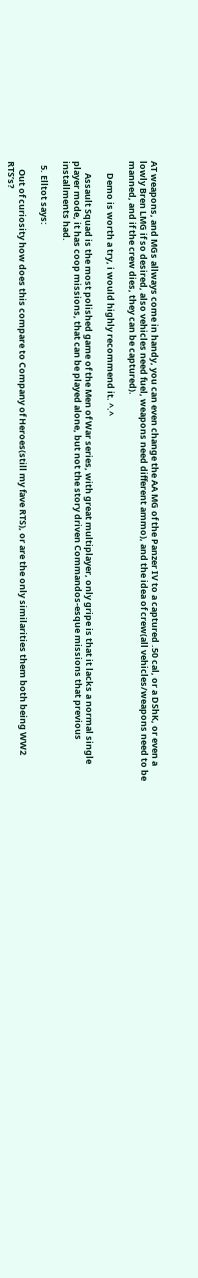AT weapons, and MGs allways come in handy, you can even change the AA MG of the Panzer IV to a captured .50 cal, or a DShK, or even a lowly Bren LMG if so desired, also vehicles need fuel, weapons need different ammo), and the idea of crew(all vehicles/weapons need to be manned, and if the crew dies, they can be captured).

      Demo is worth a try, i would highly recommend it. ^.^

      Assault Squad is the most polished game of the Men of War series, with great multiplayer, only gripe is that it lacks a normal single player mode, it has coop missions, that can be played alone, but not the story driven Commandos-esque missions that previous installments had.

  5. Elltot says:

    Out of curiosity how does this compare to Company of Heroes(still my fave RTS), or are the only similarities them both being WW2 RTS’s?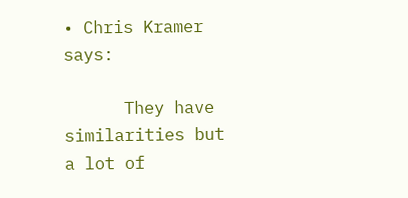• Chris Kramer says:

      They have similarities but a lot of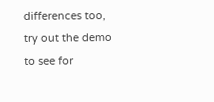differences too, try out the demo to see for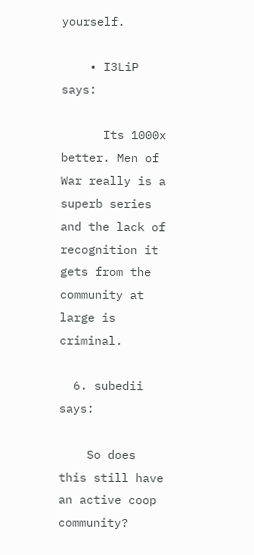yourself.

    • I3LiP says:

      Its 1000x better. Men of War really is a superb series and the lack of recognition it gets from the community at large is criminal.

  6. subedii says:

    So does this still have an active coop community?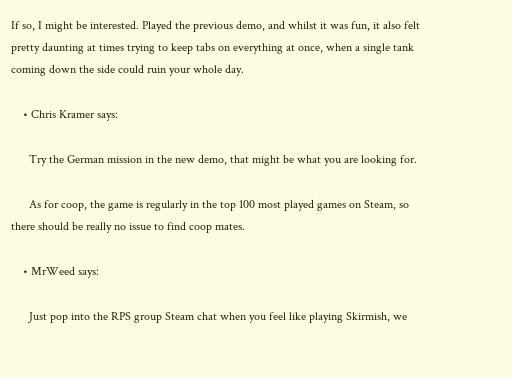If so, I might be interested. Played the previous demo, and whilst it was fun, it also felt pretty daunting at times trying to keep tabs on everything at once, when a single tank coming down the side could ruin your whole day.

    • Chris Kramer says:

      Try the German mission in the new demo, that might be what you are looking for.

      As for coop, the game is regularly in the top 100 most played games on Steam, so there should be really no issue to find coop mates.

    • MrWeed says:

      Just pop into the RPS group Steam chat when you feel like playing Skirmish, we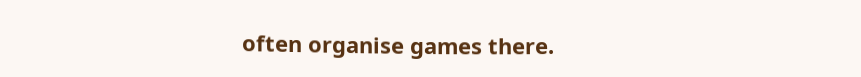often organise games there.